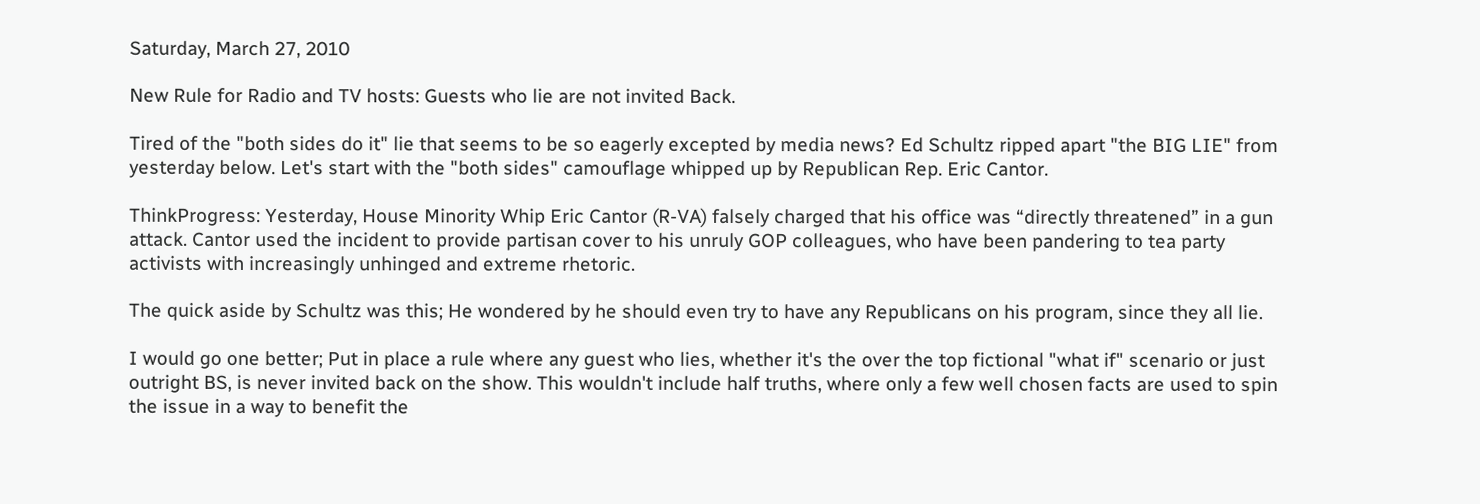Saturday, March 27, 2010

New Rule for Radio and TV hosts: Guests who lie are not invited Back.

Tired of the "both sides do it" lie that seems to be so eagerly excepted by media news? Ed Schultz ripped apart "the BIG LIE" from yesterday below. Let's start with the "both sides" camouflage whipped up by Republican Rep. Eric Cantor.

ThinkProgress: Yesterday, House Minority Whip Eric Cantor (R-VA) falsely charged that his office was “directly threatened” in a gun attack. Cantor used the incident to provide partisan cover to his unruly GOP colleagues, who have been pandering to tea party activists with increasingly unhinged and extreme rhetoric.

The quick aside by Schultz was this; He wondered by he should even try to have any Republicans on his program, since they all lie.

I would go one better; Put in place a rule where any guest who lies, whether it's the over the top fictional "what if" scenario or just outright BS, is never invited back on the show. This wouldn't include half truths, where only a few well chosen facts are used to spin the issue in a way to benefit the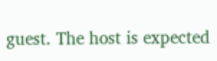guest. The host is expected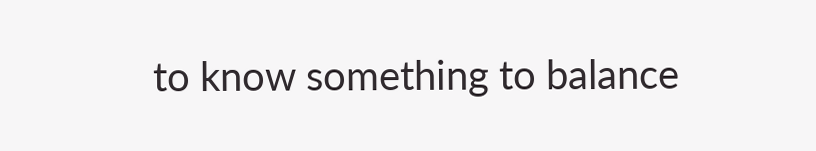to know something to balance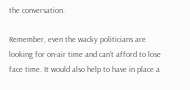the conversation.

Remember, even the wacky politicians are looking for on-air time and can't afford to lose face time. It would also help to have in place a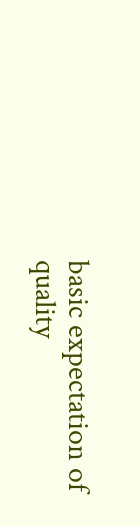basic expectation of quality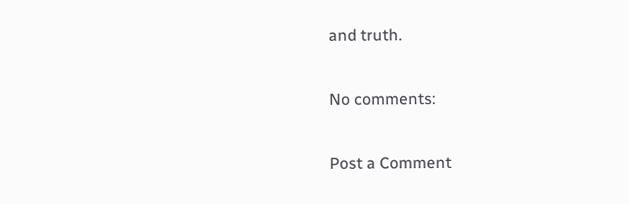and truth.

No comments:

Post a Comment